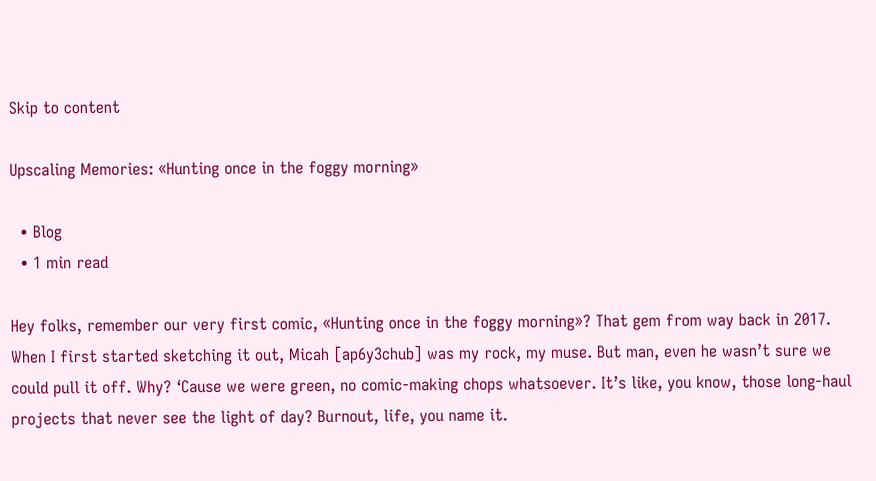Skip to content

Upscaling Memories: «Hunting once in the foggy morning»

  • Blog
  • 1 min read

Hey folks, remember our very first comic, «Hunting once in the foggy morning»? That gem from way back in 2017. When I first started sketching it out, Micah [ap6y3chub] was my rock, my muse. But man, even he wasn’t sure we could pull it off. Why? ‘Cause we were green, no comic-making chops whatsoever. It’s like, you know, those long-haul projects that never see the light of day? Burnout, life, you name it.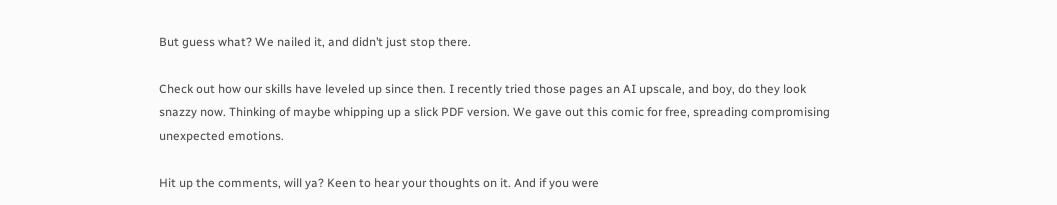But guess what? We nailed it, and didn’t just stop there.

Check out how our skills have leveled up since then. I recently tried those pages an AI upscale, and boy, do they look snazzy now. Thinking of maybe whipping up a slick PDF version. We gave out this comic for free, spreading compromising unexpected emotions.

Hit up the comments, will ya? Keen to hear your thoughts on it. And if you were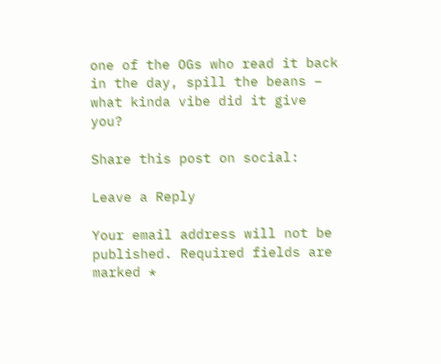one of the OGs who read it back in the day, spill the beans – what kinda vibe did it give you?

Share this post on social:

Leave a Reply

Your email address will not be published. Required fields are marked *